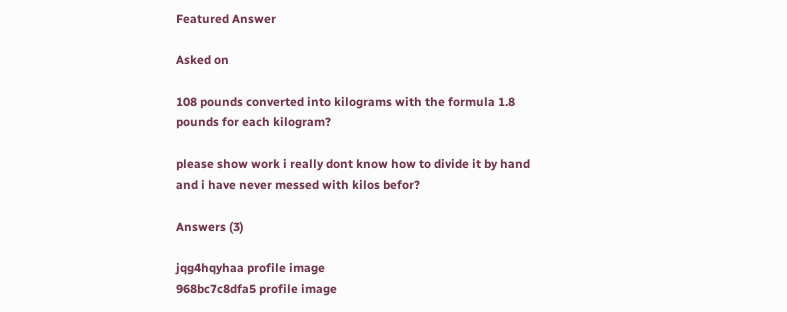Featured Answer

Asked on

108 pounds converted into kilograms with the formula 1.8 pounds for each kilogram?

please show work i really dont know how to divide it by hand and i have never messed with kilos befor?

Answers (3)

jqg4hqyhaa profile image
968bc7c8dfa5 profile image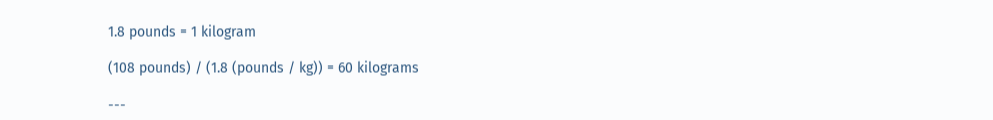1.8 pounds = 1 kilogram

(108 pounds) / (1.8 (pounds / kg)) = 60 kilograms

---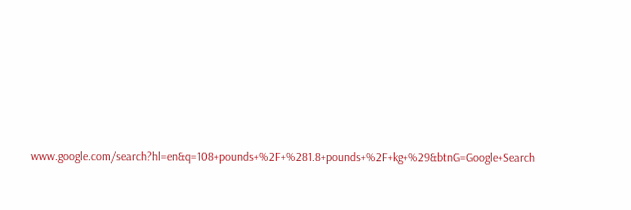www.google.com/search?hl=en&q=108+pounds+%2F+%281.8+pounds+%2F+kg+%29&btnG=Google+Search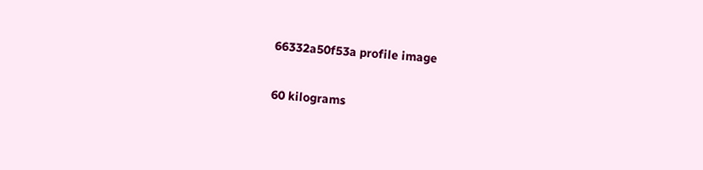66332a50f53a profile image

60 kilograms